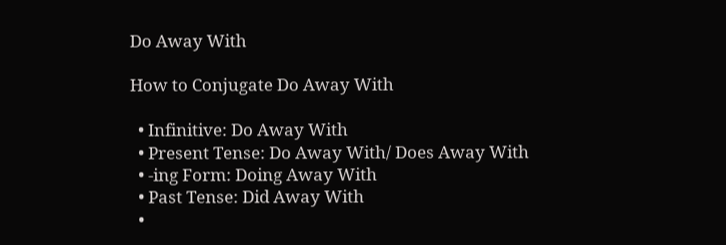Do Away With

How to Conjugate Do Away With

  • Infinitive: Do Away With
  • Present Tense: Do Away With/ Does Away With
  • -ing Form: Doing Away With
  • Past Tense: Did Away With
  •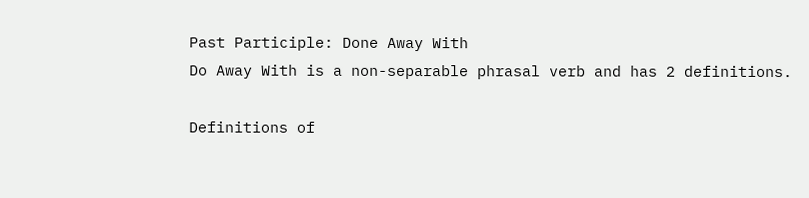Past Participle: Done Away With
Do Away With is a non-separable phrasal verb and has 2 definitions.

Definitions of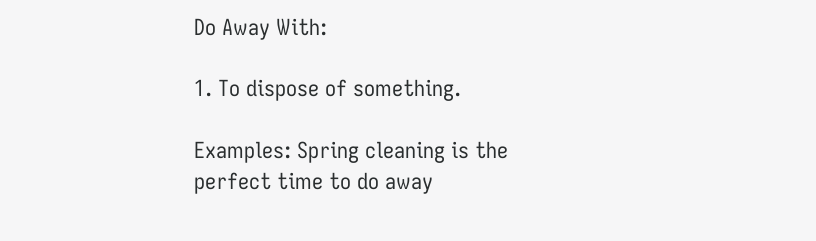Do Away With:

1. To dispose of something.

Examples: Spring cleaning is the perfect time to do away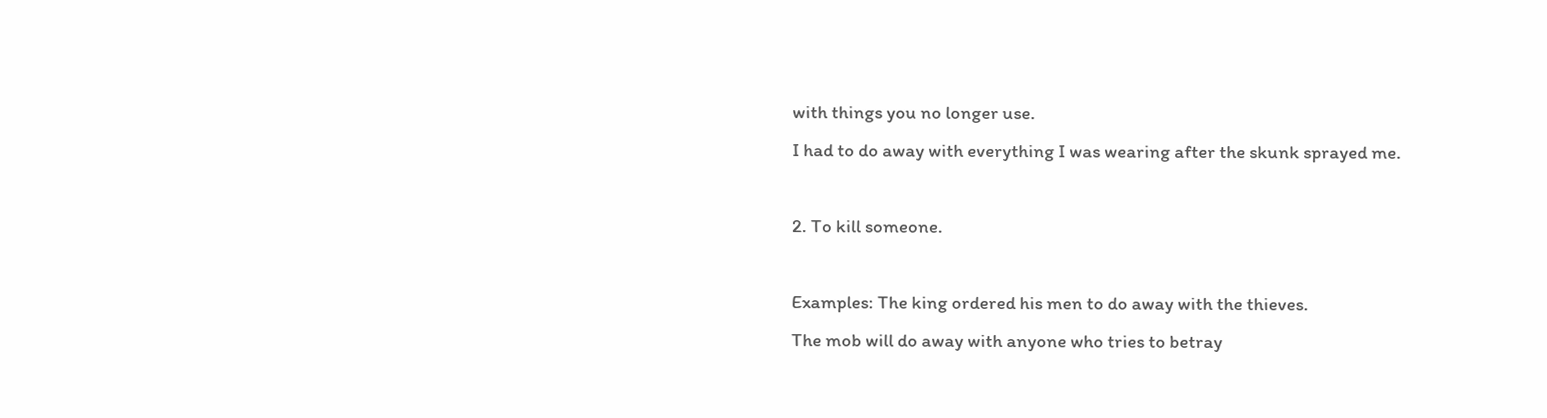with things you no longer use.
I had to do away with everything I was wearing after the skunk sprayed me.

2. To kill someone.

Examples: The king ordered his men to do away with the thieves.
The mob will do away with anyone who tries to betray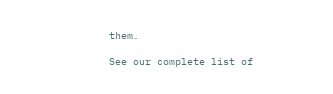them.

See our complete list of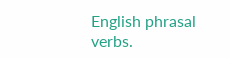English phrasal verbs.